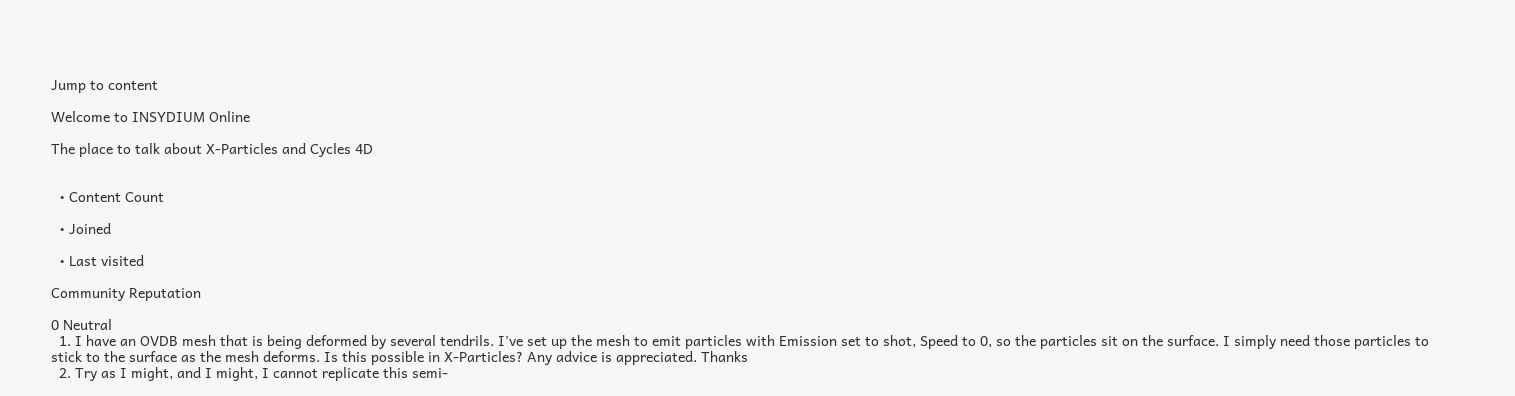Jump to content

Welcome to INSYDIUM Online

The place to talk about X-Particles and Cycles 4D


  • Content Count

  • Joined

  • Last visited

Community Reputation

0 Neutral
  1. I have an OVDB mesh that is being deformed by several tendrils. I've set up the mesh to emit particles with Emission set to shot, Speed to 0, so the particles sit on the surface. I simply need those particles to stick to the surface as the mesh deforms. Is this possible in X-Particles? Any advice is appreciated. Thanks
  2. Try as I might, and I might, I cannot replicate this semi-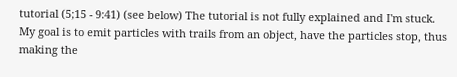tutorial (5;15 - 9:41) (see below) The tutorial is not fully explained and I'm stuck. My goal is to emit particles with trails from an object, have the particles stop, thus making the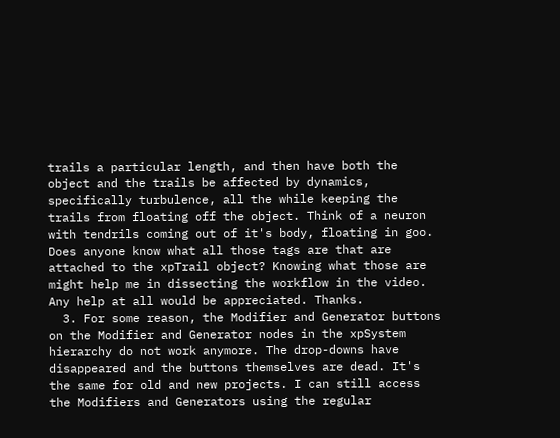trails a particular length, and then have both the object and the trails be affected by dynamics, specifically turbulence, all the while keeping the trails from floating off the object. Think of a neuron with tendrils coming out of it's body, floating in goo. Does anyone know what all those tags are that are attached to the xpTrail object? Knowing what those are might help me in dissecting the workflow in the video. Any help at all would be appreciated. Thanks.
  3. For some reason, the Modifier and Generator buttons on the Modifier and Generator nodes in the xpSystem hierarchy do not work anymore. The drop-downs have disappeared and the buttons themselves are dead. It's the same for old and new projects. I can still access the Modifiers and Generators using the regular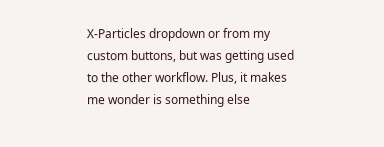X-Particles dropdown or from my custom buttons, but was getting used to the other workflow. Plus, it makes me wonder is something else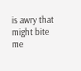is awry that might bite me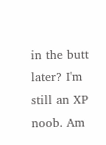in the butt later? I'm still an XP noob. Am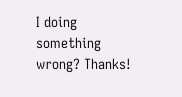I doing something wrong? Thanks!